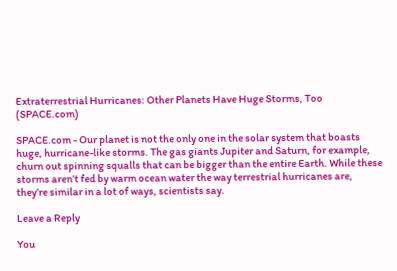Extraterrestrial Hurricanes: Other Planets Have Huge Storms, Too (SPACE.com)

SPACE.com - Our planet is not the only one in the solar system that boasts huge, hurricane-like storms. The gas giants Jupiter and Saturn, for example, churn out spinning squalls that can be bigger than the entire Earth. While these storms aren’t fed by warm ocean water the way terrestrial hurricanes are, they’re similar in a lot of ways, scientists say.

Leave a Reply

You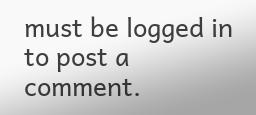must be logged in to post a comment.